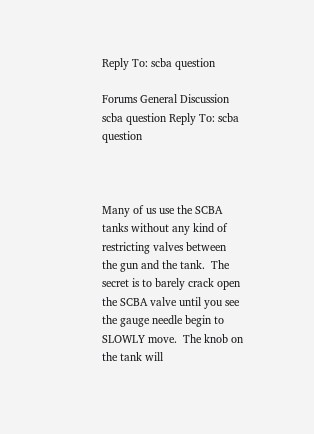Reply To: scba question

Forums General Discussion scba question Reply To: scba question



Many of us use the SCBA tanks without any kind of restricting valves between the gun and the tank.  The secret is to barely crack open the SCBA valve until you see the gauge needle begin to SLOWLY move.  The knob on the tank will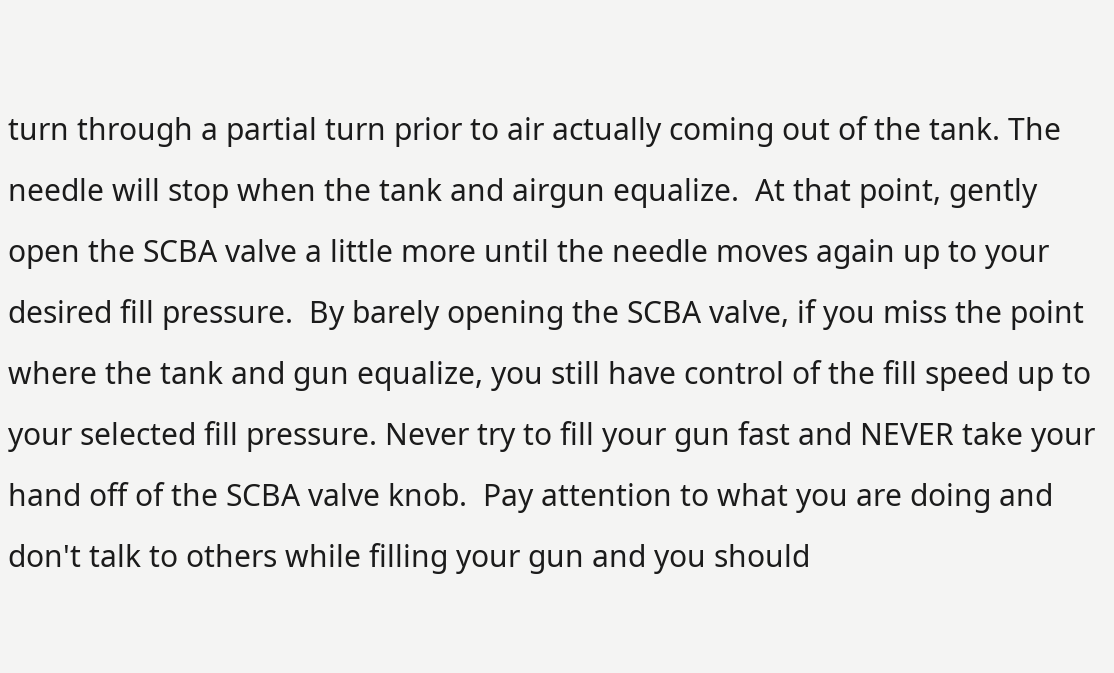turn through a partial turn prior to air actually coming out of the tank. The needle will stop when the tank and airgun equalize.  At that point, gently open the SCBA valve a little more until the needle moves again up to your desired fill pressure.  By barely opening the SCBA valve, if you miss the point where the tank and gun equalize, you still have control of the fill speed up to your selected fill pressure. Never try to fill your gun fast and NEVER take your hand off of the SCBA valve knob.  Pay attention to what you are doing and don't talk to others while filling your gun and you should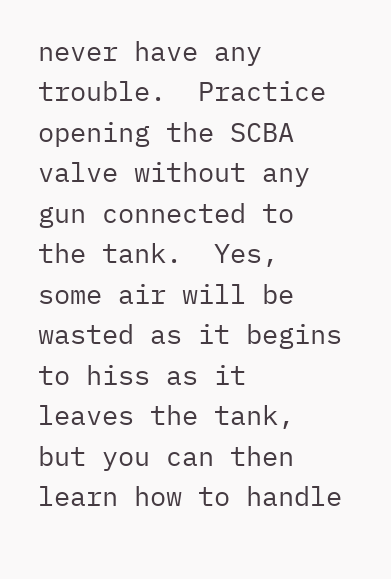never have any trouble.  Practice opening the SCBA valve without any gun connected to the tank.  Yes, some air will be wasted as it begins to hiss as it leaves the tank, but you can then learn how to handle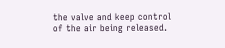the valve and keep control of the air being released.